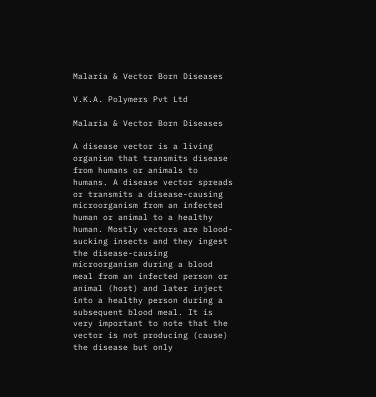Malaria & Vector Born Diseases

V.K.A. Polymers Pvt Ltd

Malaria & Vector Born Diseases

A disease vector is a living organism that transmits disease from humans or animals to humans. A disease vector spreads or transmits a disease-causing microorganism from an infected human or animal to a healthy human. Mostly vectors are blood-sucking insects and they ingest the disease-causing microorganism during a blood meal from an infected person or animal (host) and later inject into a healthy person during a subsequent blood meal. It is very important to note that the vector is not producing (cause) the disease but only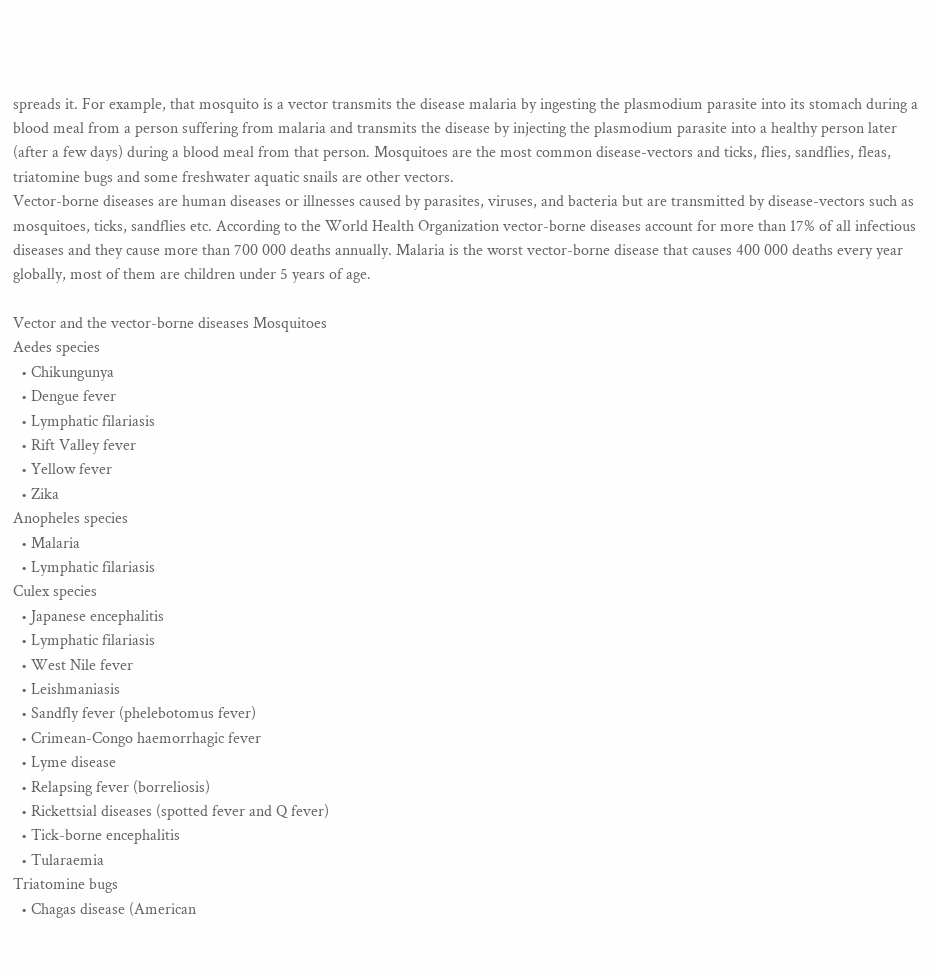spreads it. For example, that mosquito is a vector transmits the disease malaria by ingesting the plasmodium parasite into its stomach during a blood meal from a person suffering from malaria and transmits the disease by injecting the plasmodium parasite into a healthy person later (after a few days) during a blood meal from that person. Mosquitoes are the most common disease-vectors and ticks, flies, sandflies, fleas, triatomine bugs and some freshwater aquatic snails are other vectors.
Vector-borne diseases are human diseases or illnesses caused by parasites, viruses, and bacteria but are transmitted by disease-vectors such as mosquitoes, ticks, sandflies etc. According to the World Health Organization vector-borne diseases account for more than 17% of all infectious diseases and they cause more than 700 000 deaths annually. Malaria is the worst vector-borne disease that causes 400 000 deaths every year globally, most of them are children under 5 years of age.

Vector and the vector-borne diseases Mosquitoes
Aedes species
  • Chikungunya
  • Dengue fever
  • Lymphatic filariasis
  • Rift Valley fever
  • Yellow fever
  • Zika
Anopheles species
  • Malaria
  • Lymphatic filariasis
Culex species
  • Japanese encephalitis
  • Lymphatic filariasis
  • West Nile fever
  • Leishmaniasis
  • Sandfly fever (phelebotomus fever)
  • Crimean-Congo haemorrhagic fever
  • Lyme disease
  • Relapsing fever (borreliosis)
  • Rickettsial diseases (spotted fever and Q fever)
  • Tick-borne encephalitis
  • Tularaemia
Triatomine bugs
  • Chagas disease (American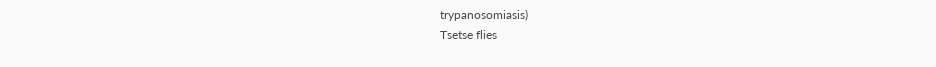trypanosomiasis)
Tsetse flies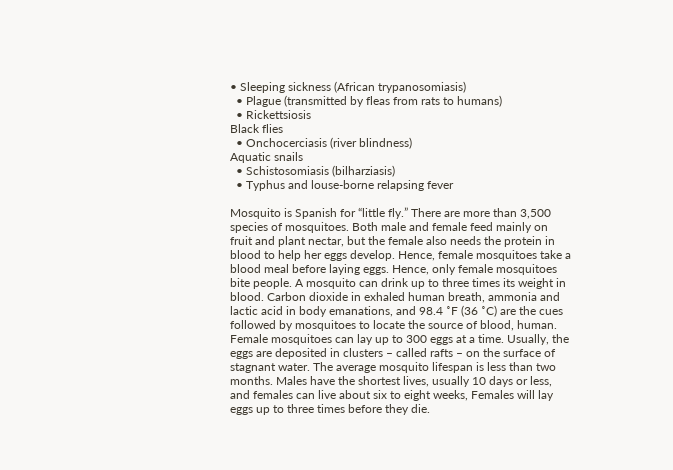• Sleeping sickness (African trypanosomiasis)
  • Plague (transmitted by fleas from rats to humans)
  • Rickettsiosis
Black flies
  • Onchocerciasis (river blindness)
Aquatic snails
  • Schistosomiasis (bilharziasis)
  • Typhus and louse-borne relapsing fever

Mosquito is Spanish for “little fly.” There are more than 3,500 species of mosquitoes. Both male and female feed mainly on fruit and plant nectar, but the female also needs the protein in blood to help her eggs develop. Hence, female mosquitoes take a blood meal before laying eggs. Hence, only female mosquitoes bite people. A mosquito can drink up to three times its weight in blood. Carbon dioxide in exhaled human breath, ammonia and lactic acid in body emanations, and 98.4 ˚F (36 ˚C) are the cues followed by mosquitoes to locate the source of blood, human. Female mosquitoes can lay up to 300 eggs at a time. Usually, the eggs are deposited in clusters – called rafts – on the surface of stagnant water. The average mosquito lifespan is less than two months. Males have the shortest lives, usually 10 days or less, and females can live about six to eight weeks, Females will lay eggs up to three times before they die.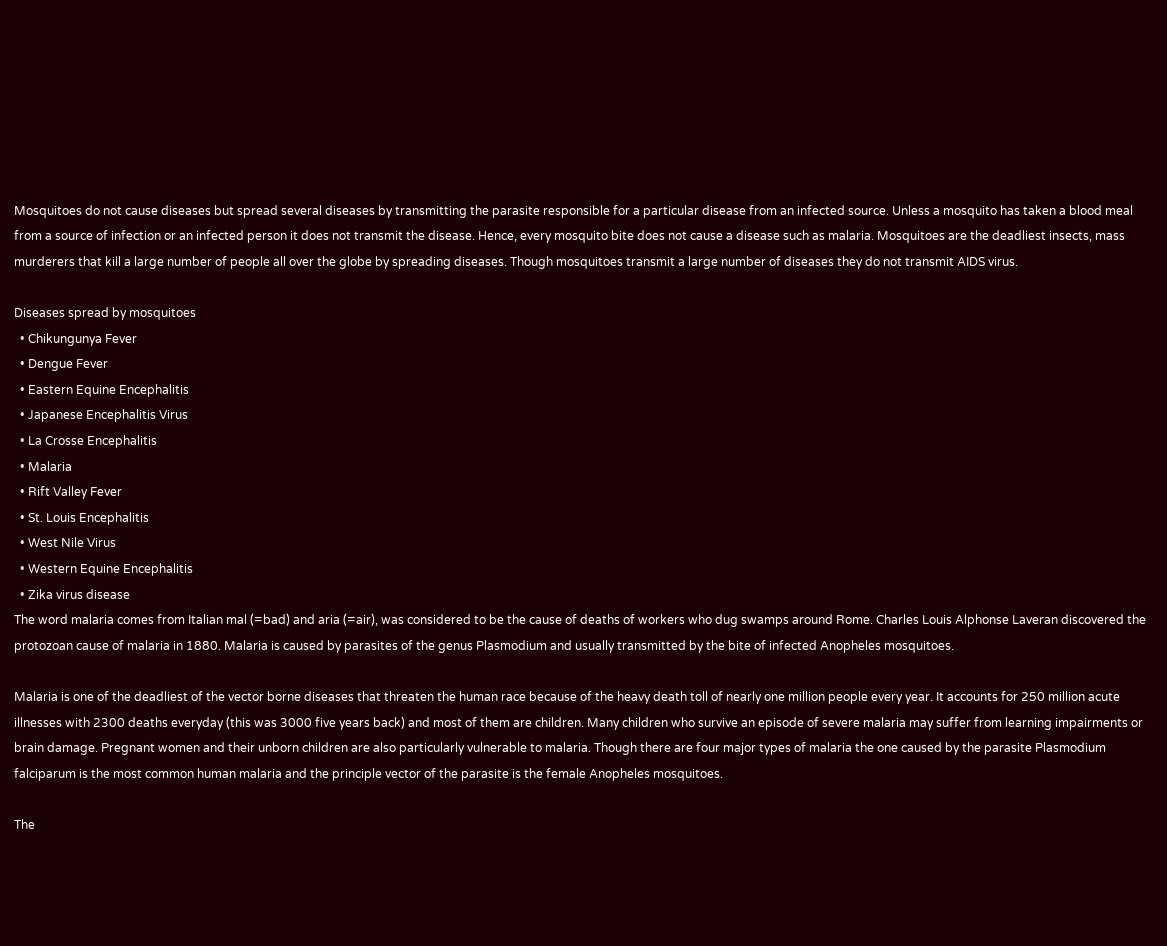Mosquitoes do not cause diseases but spread several diseases by transmitting the parasite responsible for a particular disease from an infected source. Unless a mosquito has taken a blood meal from a source of infection or an infected person it does not transmit the disease. Hence, every mosquito bite does not cause a disease such as malaria. Mosquitoes are the deadliest insects, mass murderers that kill a large number of people all over the globe by spreading diseases. Though mosquitoes transmit a large number of diseases they do not transmit AIDS virus.

Diseases spread by mosquitoes
  • Chikungunya Fever
  • Dengue Fever
  • Eastern Equine Encephalitis
  • Japanese Encephalitis Virus
  • La Crosse Encephalitis
  • Malaria
  • Rift Valley Fever
  • St. Louis Encephalitis
  • West Nile Virus
  • Western Equine Encephalitis
  • Zika virus disease
The word malaria comes from Italian mal (=bad) and aria (=air), was considered to be the cause of deaths of workers who dug swamps around Rome. Charles Louis Alphonse Laveran discovered the protozoan cause of malaria in 1880. Malaria is caused by parasites of the genus Plasmodium and usually transmitted by the bite of infected Anopheles mosquitoes.

Malaria is one of the deadliest of the vector borne diseases that threaten the human race because of the heavy death toll of nearly one million people every year. It accounts for 250 million acute illnesses with 2300 deaths everyday (this was 3000 five years back) and most of them are children. Many children who survive an episode of severe malaria may suffer from learning impairments or brain damage. Pregnant women and their unborn children are also particularly vulnerable to malaria. Though there are four major types of malaria the one caused by the parasite Plasmodium falciparum is the most common human malaria and the principle vector of the parasite is the female Anopheles mosquitoes.

The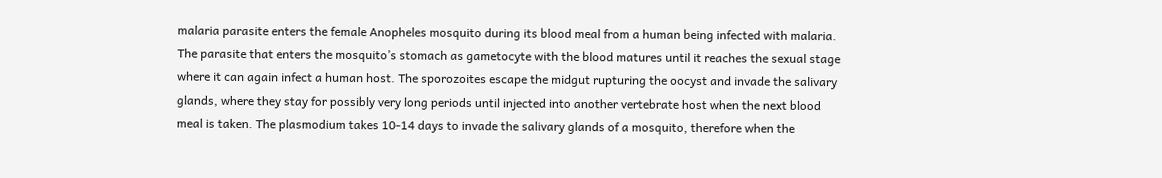malaria parasite enters the female Anopheles mosquito during its blood meal from a human being infected with malaria. The parasite that enters the mosquito’s stomach as gametocyte with the blood matures until it reaches the sexual stage where it can again infect a human host. The sporozoites escape the midgut rupturing the oocyst and invade the salivary glands, where they stay for possibly very long periods until injected into another vertebrate host when the next blood meal is taken. The plasmodium takes 10-14 days to invade the salivary glands of a mosquito, therefore when the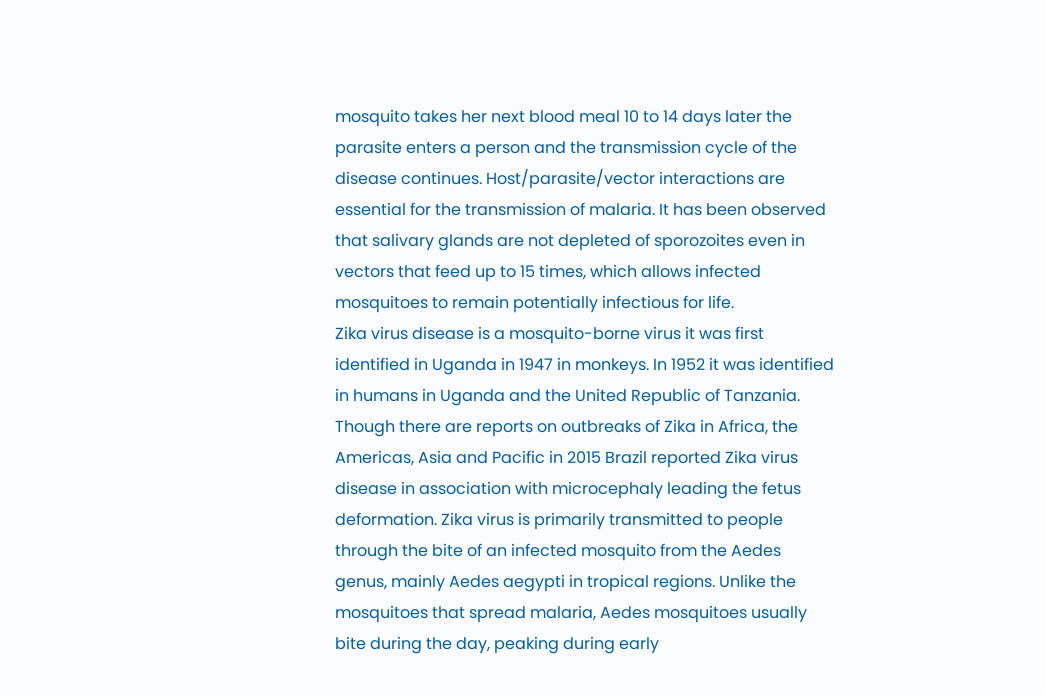mosquito takes her next blood meal 10 to 14 days later the parasite enters a person and the transmission cycle of the disease continues. Host/parasite/vector interactions are essential for the transmission of malaria. It has been observed that salivary glands are not depleted of sporozoites even in vectors that feed up to 15 times, which allows infected mosquitoes to remain potentially infectious for life.
Zika virus disease is a mosquito-borne virus it was first identified in Uganda in 1947 in monkeys. In 1952 it was identified in humans in Uganda and the United Republic of Tanzania. Though there are reports on outbreaks of Zika in Africa, the Americas, Asia and Pacific in 2015 Brazil reported Zika virus disease in association with microcephaly leading the fetus deformation. Zika virus is primarily transmitted to people through the bite of an infected mosquito from the Aedes genus, mainly Aedes aegypti in tropical regions. Unlike the mosquitoes that spread malaria, Aedes mosquitoes usually bite during the day, peaking during early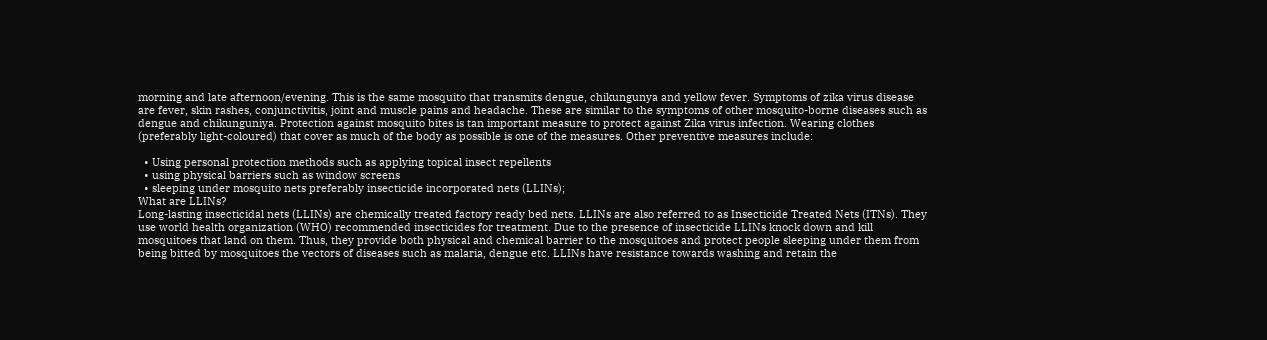morning and late afternoon/evening. This is the same mosquito that transmits dengue, chikungunya and yellow fever. Symptoms of zika virus disease are fever, skin rashes, conjunctivitis, joint and muscle pains and headache. These are similar to the symptoms of other mosquito-borne diseases such as dengue and chikunguniya. Protection against mosquito bites is tan important measure to protect against Zika virus infection. Wearing clothes (preferably light-coloured) that cover as much of the body as possible is one of the measures. Other preventive measures include:

  • Using personal protection methods such as applying topical insect repellents
  • using physical barriers such as window screens
  • sleeping under mosquito nets preferably insecticide incorporated nets (LLINs);
What are LLINs?
Long-lasting insecticidal nets (LLINs) are chemically treated factory ready bed nets. LLINs are also referred to as Insecticide Treated Nets (ITNs). They use world health organization (WHO) recommended insecticides for treatment. Due to the presence of insecticide LLINs knock down and kill mosquitoes that land on them. Thus, they provide both physical and chemical barrier to the mosquitoes and protect people sleeping under them from being bitted by mosquitoes the vectors of diseases such as malaria, dengue etc. LLINs have resistance towards washing and retain the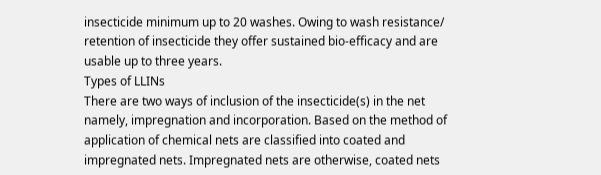insecticide minimum up to 20 washes. Owing to wash resistance/ retention of insecticide they offer sustained bio-efficacy and are usable up to three years.
Types of LLINs
There are two ways of inclusion of the insecticide(s) in the net namely, impregnation and incorporation. Based on the method of application of chemical nets are classified into coated and impregnated nets. Impregnated nets are otherwise, coated nets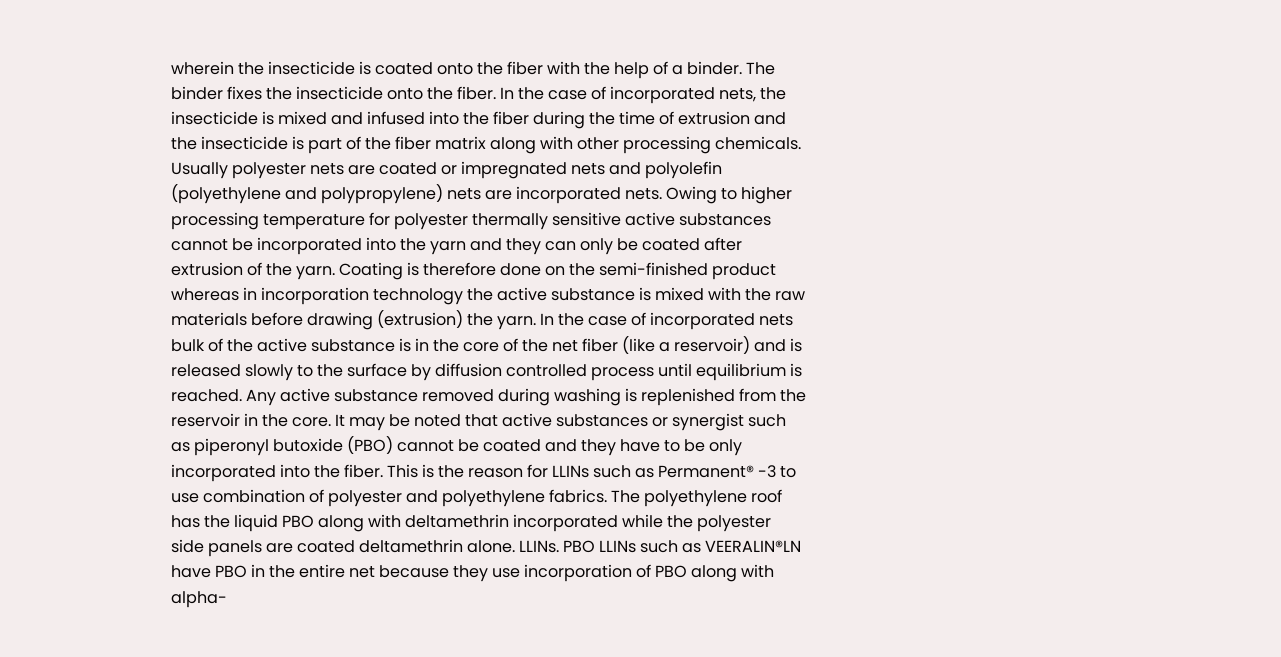wherein the insecticide is coated onto the fiber with the help of a binder. The binder fixes the insecticide onto the fiber. In the case of incorporated nets, the insecticide is mixed and infused into the fiber during the time of extrusion and the insecticide is part of the fiber matrix along with other processing chemicals. Usually polyester nets are coated or impregnated nets and polyolefin (polyethylene and polypropylene) nets are incorporated nets. Owing to higher processing temperature for polyester thermally sensitive active substances cannot be incorporated into the yarn and they can only be coated after extrusion of the yarn. Coating is therefore done on the semi-finished product whereas in incorporation technology the active substance is mixed with the raw materials before drawing (extrusion) the yarn. In the case of incorporated nets bulk of the active substance is in the core of the net fiber (like a reservoir) and is released slowly to the surface by diffusion controlled process until equilibrium is reached. Any active substance removed during washing is replenished from the reservoir in the core. It may be noted that active substances or synergist such as piperonyl butoxide (PBO) cannot be coated and they have to be only incorporated into the fiber. This is the reason for LLINs such as Permanent® -3 to use combination of polyester and polyethylene fabrics. The polyethylene roof has the liquid PBO along with deltamethrin incorporated while the polyester side panels are coated deltamethrin alone. LLINs. PBO LLINs such as VEERALIN®LN have PBO in the entire net because they use incorporation of PBO along with alpha-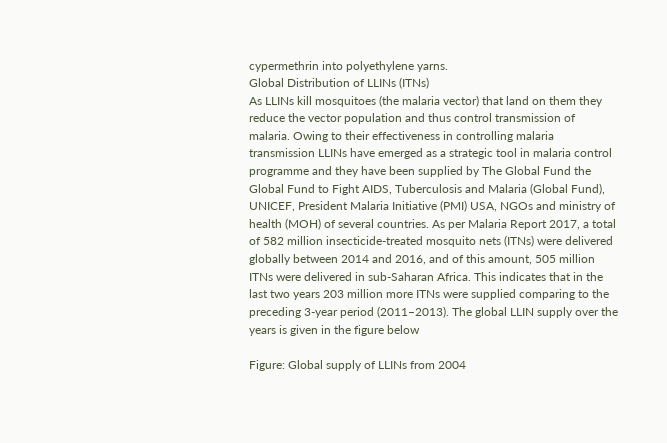cypermethrin into polyethylene yarns.
Global Distribution of LLINs (ITNs)
As LLINs kill mosquitoes (the malaria vector) that land on them they reduce the vector population and thus control transmission of malaria. Owing to their effectiveness in controlling malaria transmission LLINs have emerged as a strategic tool in malaria control programme and they have been supplied by The Global Fund the Global Fund to Fight AIDS, Tuberculosis and Malaria (Global Fund), UNICEF, President Malaria Initiative (PMI) USA, NGOs and ministry of health (MOH) of several countries. As per Malaria Report 2017, a total of 582 million insecticide-treated mosquito nets (ITNs) were delivered globally between 2014 and 2016, and of this amount, 505 million ITNs were delivered in sub-Saharan Africa. This indicates that in the last two years 203 million more ITNs were supplied comparing to the preceding 3-year period (2011–2013). The global LLIN supply over the years is given in the figure below

Figure: Global supply of LLINs from 2004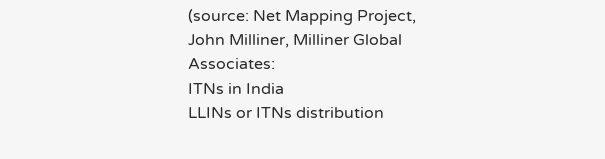(source: Net Mapping Project, John Milliner, Milliner Global Associates:
ITNs in India
LLINs or ITNs distribution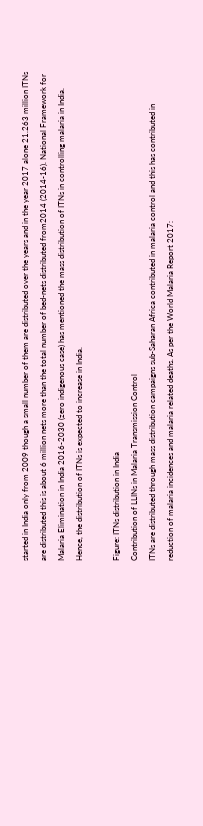started in India only from 2009 though a small number of them are distributed over the years and in the year 2017 alone 21.263 million ITNs are distributed this is about 6 million nets more than the total number of bed-nets distributed from2014 (2014-16). National Framework for Malaria Elimination in India 2016-2030 (zero indigenous case) has mentioned the mass distribution of ITNs in controlling malaria in India. Hence, the distribution of ITNs is expected to increase in India.

Figure: ITNs distribution in India
Contribution of LLINs in Malaria Transmission Control
ITNs are distributed through mass distribution campaigns sub-Saharan Africa contributed in malaria control and this has contributed in reduction of malaria incidences and malaria related deaths. As per the World Malaria Report 2017: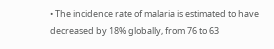• The incidence rate of malaria is estimated to have decreased by 18% globally, from 76 to 63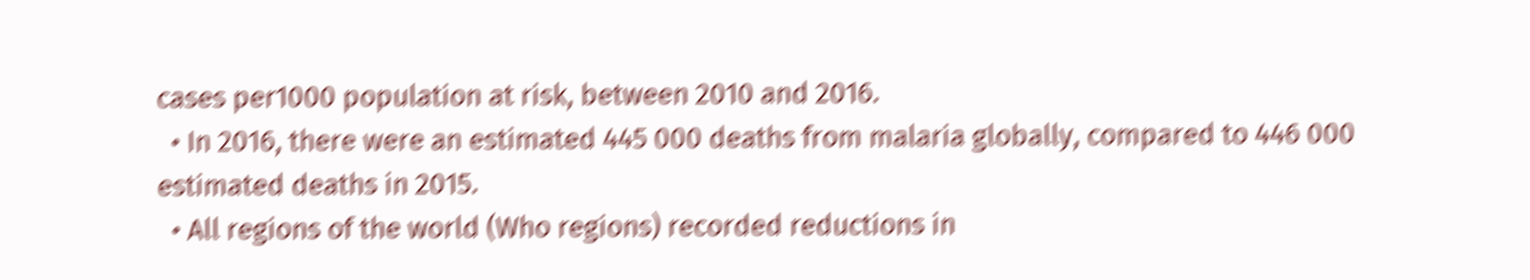cases per1000 population at risk, between 2010 and 2016.
  • In 2016, there were an estimated 445 000 deaths from malaria globally, compared to 446 000 estimated deaths in 2015.
  • All regions of the world (Who regions) recorded reductions in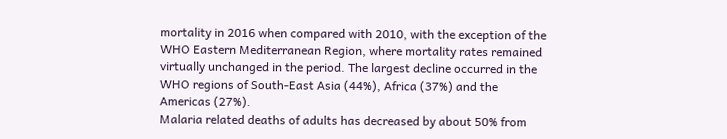mortality in 2016 when compared with 2010, with the exception of the WHO Eastern Mediterranean Region, where mortality rates remained virtually unchanged in the period. The largest decline occurred in the WHO regions of South-East Asia (44%), Africa (37%) and the Americas (27%).
Malaria related deaths of adults has decreased by about 50% from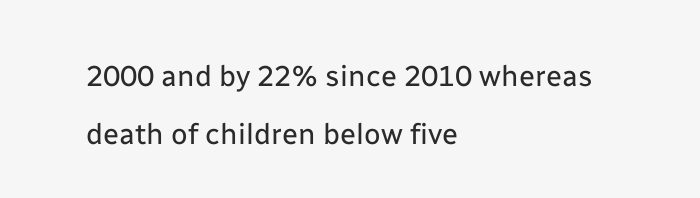2000 and by 22% since 2010 whereas death of children below five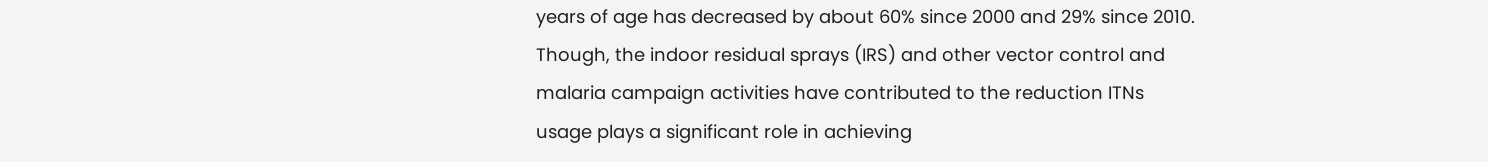years of age has decreased by about 60% since 2000 and 29% since 2010. Though, the indoor residual sprays (IRS) and other vector control and malaria campaign activities have contributed to the reduction ITNs usage plays a significant role in achieving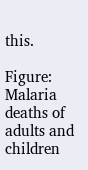this.

Figure: Malaria deaths of adults and children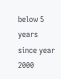below 5 years since year 2000